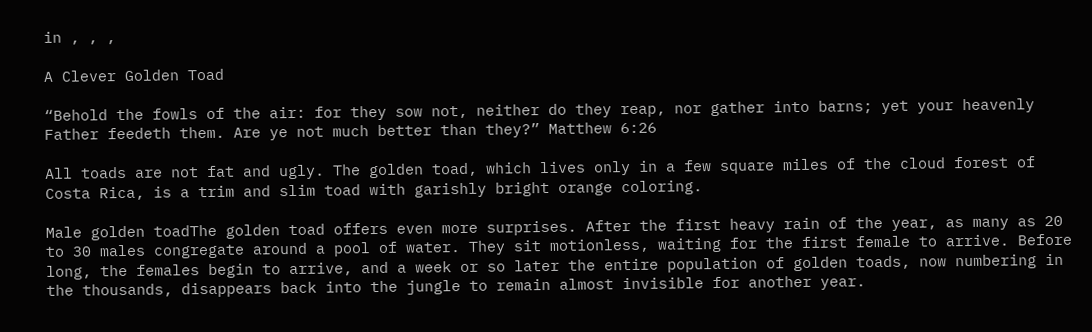in , , ,

A Clever Golden Toad

“Behold the fowls of the air: for they sow not, neither do they reap, nor gather into barns; yet your heavenly Father feedeth them. Are ye not much better than they?” Matthew 6:26

All toads are not fat and ugly. The golden toad, which lives only in a few square miles of the cloud forest of Costa Rica, is a trim and slim toad with garishly bright orange coloring.

Male golden toadThe golden toad offers even more surprises. After the first heavy rain of the year, as many as 20 to 30 males congregate around a pool of water. They sit motionless, waiting for the first female to arrive. Before long, the females begin to arrive, and a week or so later the entire population of golden toads, now numbering in the thousands, disappears back into the jungle to remain almost invisible for another year.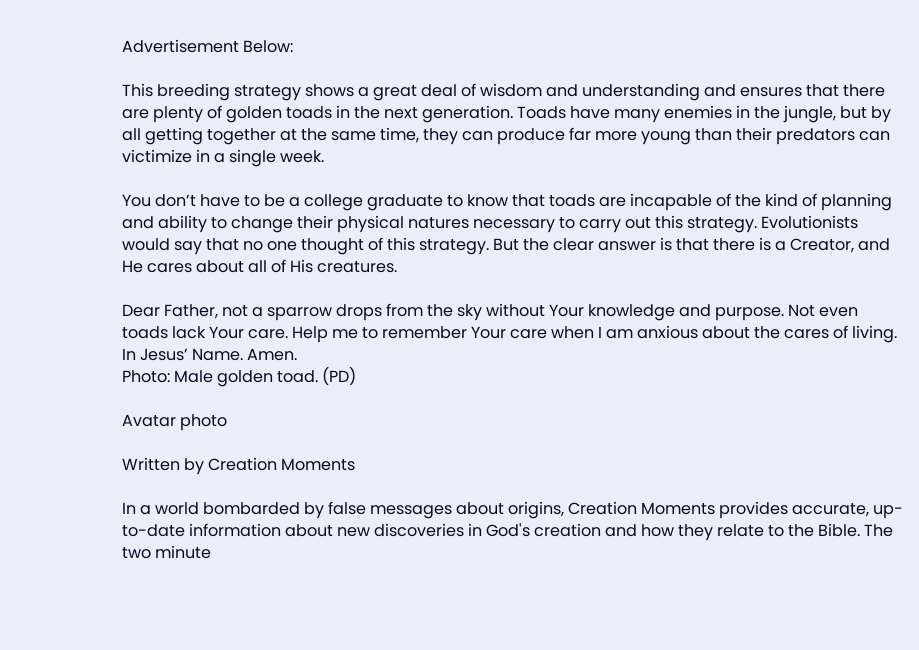Advertisement Below:

This breeding strategy shows a great deal of wisdom and understanding and ensures that there are plenty of golden toads in the next generation. Toads have many enemies in the jungle, but by all getting together at the same time, they can produce far more young than their predators can victimize in a single week.

You don’t have to be a college graduate to know that toads are incapable of the kind of planning and ability to change their physical natures necessary to carry out this strategy. Evolutionists would say that no one thought of this strategy. But the clear answer is that there is a Creator, and He cares about all of His creatures.

Dear Father, not a sparrow drops from the sky without Your knowledge and purpose. Not even toads lack Your care. Help me to remember Your care when I am anxious about the cares of living. In Jesus’ Name. Amen.
Photo: Male golden toad. (PD)

Avatar photo

Written by Creation Moments

In a world bombarded by false messages about origins, Creation Moments provides accurate, up-to-date information about new discoveries in God's creation and how they relate to the Bible. The two minute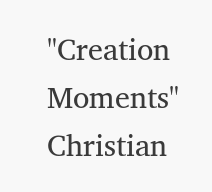"Creation Moments" Christian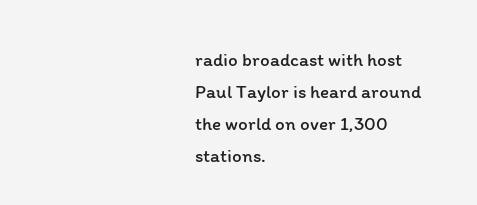radio broadcast with host Paul Taylor is heard around the world on over 1,300 stations.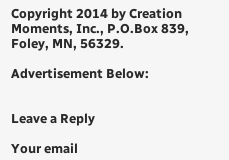Copyright 2014 by Creation Moments, Inc., P.O.Box 839, Foley, MN, 56329.

Advertisement Below:


Leave a Reply

Your email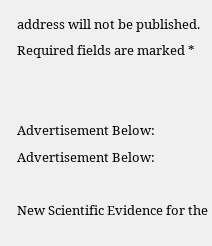address will not be published. Required fields are marked *


Advertisement Below:
Advertisement Below:

New Scientific Evidence for the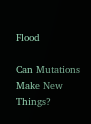Flood

Can Mutations Make New Things?